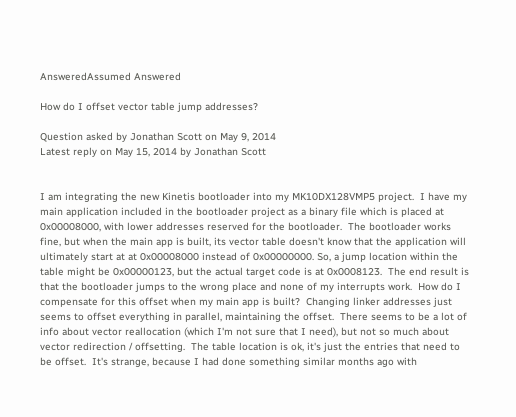AnsweredAssumed Answered

How do I offset vector table jump addresses?

Question asked by Jonathan Scott on May 9, 2014
Latest reply on May 15, 2014 by Jonathan Scott


I am integrating the new Kinetis bootloader into my MK10DX128VMP5 project.  I have my main application included in the bootloader project as a binary file which is placed at 0x00008000, with lower addresses reserved for the bootloader.  The bootloader works fine, but when the main app is built, its vector table doesn't know that the application will ultimately start at at 0x00008000 instead of 0x00000000. So, a jump location within the table might be 0x00000123, but the actual target code is at 0x0008123.  The end result is that the bootloader jumps to the wrong place and none of my interrupts work.  How do I compensate for this offset when my main app is built?  Changing linker addresses just seems to offset everything in parallel, maintaining the offset.  There seems to be a lot of info about vector reallocation (which I'm not sure that I need), but not so much about vector redirection / offsetting.  The table location is ok, it's just the entries that need to be offset.  It's strange, because I had done something similar months ago with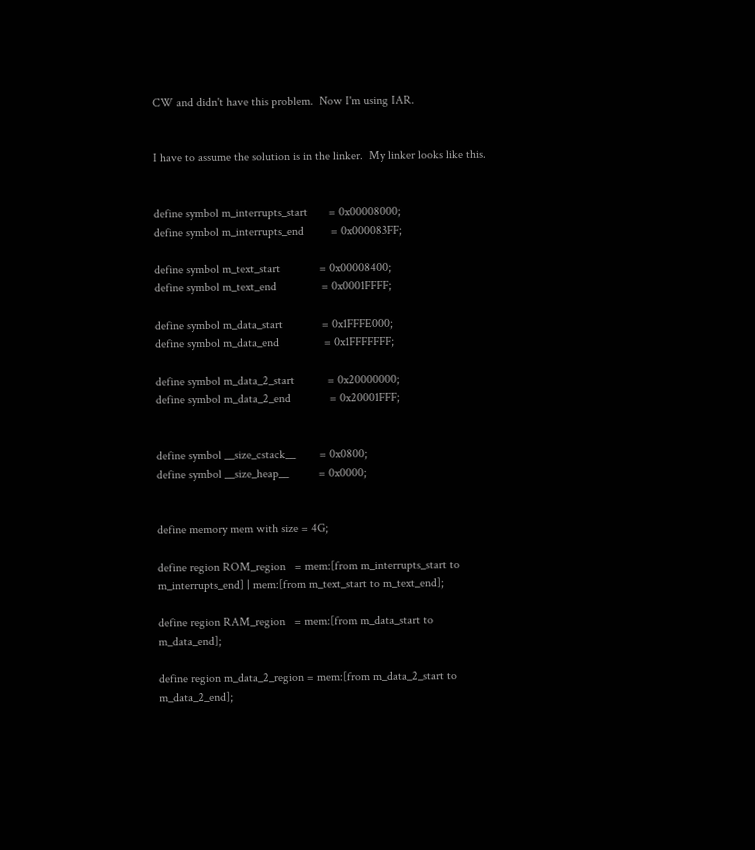CW and didn't have this problem.  Now I'm using IAR.


I have to assume the solution is in the linker.  My linker looks like this.


define symbol m_interrupts_start       = 0x00008000;
define symbol m_interrupts_end         = 0x000083FF;

define symbol m_text_start             = 0x00008400;
define symbol m_text_end               = 0x0001FFFF;

define symbol m_data_start             = 0x1FFFE000;
define symbol m_data_end               = 0x1FFFFFFF;

define symbol m_data_2_start           = 0x20000000;
define symbol m_data_2_end             = 0x20001FFF;


define symbol __size_cstack__        = 0x0800;
define symbol __size_heap__          = 0x0000;


define memory mem with size = 4G;

define region ROM_region   = mem:[from m_interrupts_start to m_interrupts_end] | mem:[from m_text_start to m_text_end];

define region RAM_region   = mem:[from m_data_start to m_data_end];

define region m_data_2_region = mem:[from m_data_2_start to m_data_2_end];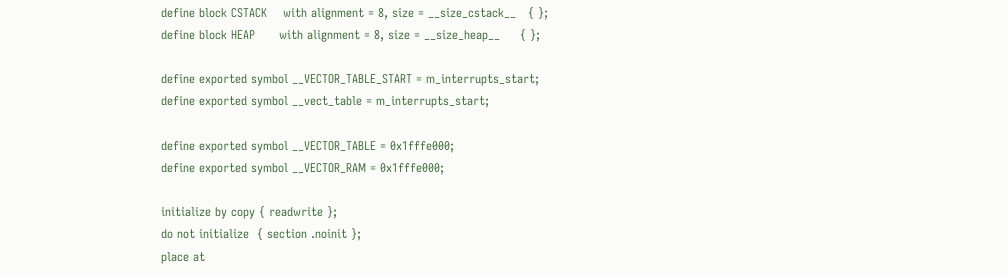define block CSTACK    with alignment = 8, size = __size_cstack__   { };
define block HEAP      with alignment = 8, size = __size_heap__     { };

define exported symbol __VECTOR_TABLE_START = m_interrupts_start;
define exported symbol __vect_table = m_interrupts_start;

define exported symbol __VECTOR_TABLE = 0x1fffe000;
define exported symbol __VECTOR_RAM = 0x1fffe000;

initialize by copy { readwrite };
do not initialize  { section .noinit };
place at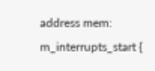address mem: m_interrupts_start {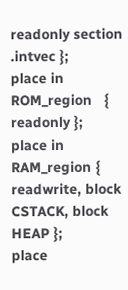readonly section .intvec };
place in ROM_region   { readonly };
place in RAM_region { readwrite, block CSTACK, block HEAP };
place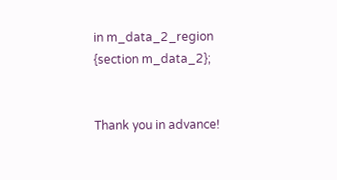in m_data_2_region {section m_data_2};


Thank you in advance!